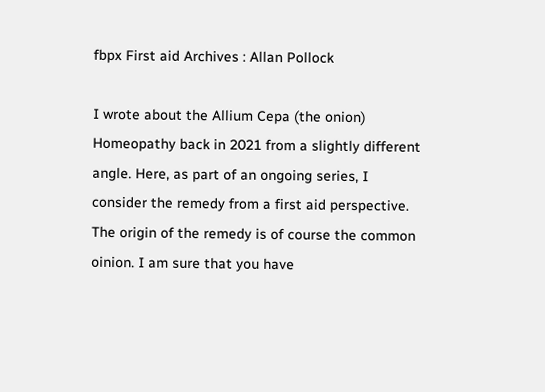fbpx First aid Archives : Allan Pollock

I wrote about the Allium Cepa (the onion) Homeopathy back in 2021 from a slightly different angle. Here, as part of an ongoing series, I consider the remedy from a first aid perspective. The origin of the remedy is of course the common oinion. I am sure that you have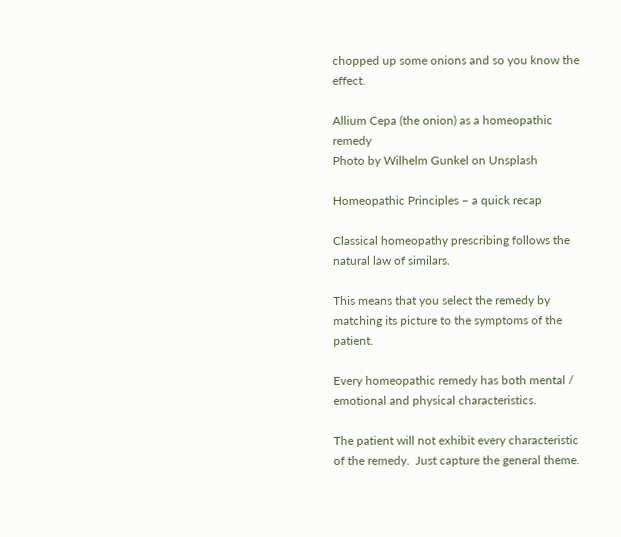chopped up some onions and so you know the effect.

Allium Cepa (the onion) as a homeopathic remedy
Photo by Wilhelm Gunkel on Unsplash

Homeopathic Principles – a quick recap

Classical homeopathy prescribing follows the natural law of similars.

This means that you select the remedy by matching its picture to the symptoms of the patient.

Every homeopathic remedy has both mental / emotional and physical characteristics.

The patient will not exhibit every characteristic of the remedy.  Just capture the general theme.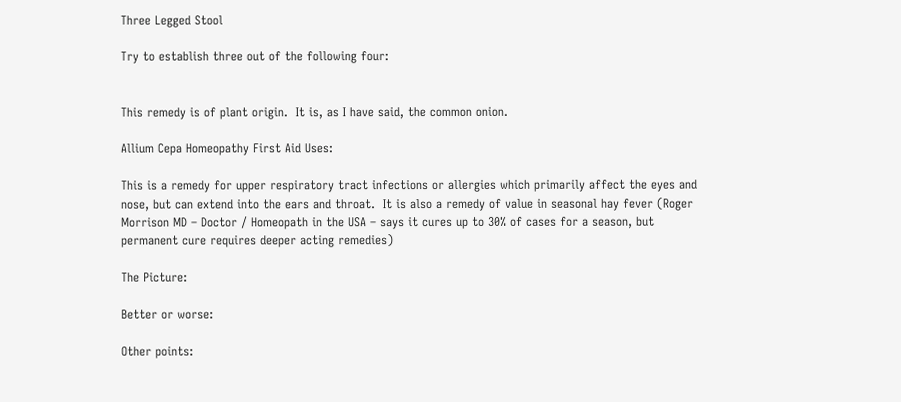Three Legged Stool

Try to establish three out of the following four:


This remedy is of plant origin.  It is, as I have said, the common onion.

Allium Cepa Homeopathy First Aid Uses:

This is a remedy for upper respiratory tract infections or allergies which primarily affect the eyes and nose, but can extend into the ears and throat.  It is also a remedy of value in seasonal hay fever (Roger Morrison MD – Doctor / Homeopath in the USA – says it cures up to 30% of cases for a season, but permanent cure requires deeper acting remedies)

The Picture:

Better or worse:

Other points: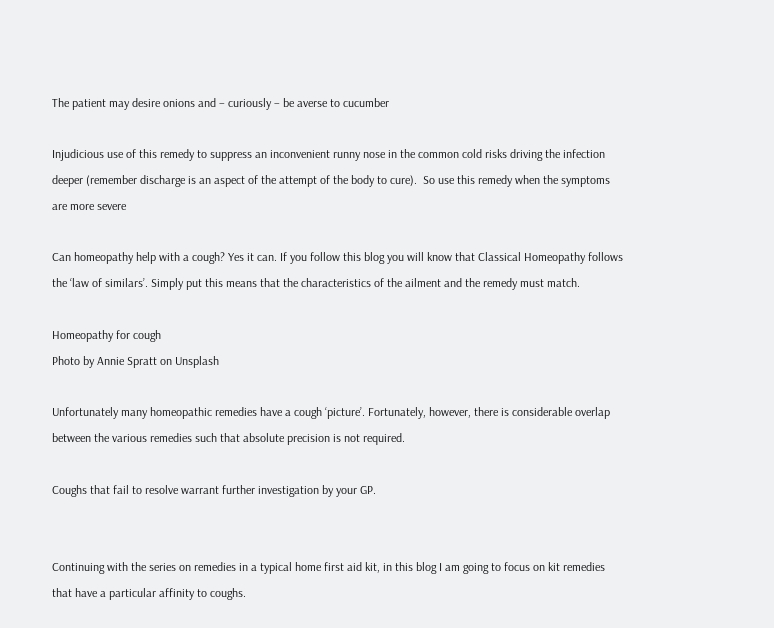The patient may desire onions and – curiously – be averse to cucumber

Injudicious use of this remedy to suppress an inconvenient runny nose in the common cold risks driving the infection deeper (remember discharge is an aspect of the attempt of the body to cure).  So use this remedy when the symptoms are more severe

Can homeopathy help with a cough? Yes it can. If you follow this blog you will know that Classical Homeopathy follows the ‘law of similars’. Simply put this means that the characteristics of the ailment and the remedy must match.

Homeopathy for cough
Photo by Annie Spratt on Unsplash

Unfortunately many homeopathic remedies have a cough ‘picture’. Fortunately, however, there is considerable overlap between the various remedies such that absolute precision is not required.

Coughs that fail to resolve warrant further investigation by your GP.


Continuing with the series on remedies in a typical home first aid kit, in this blog I am going to focus on kit remedies that have a particular affinity to coughs.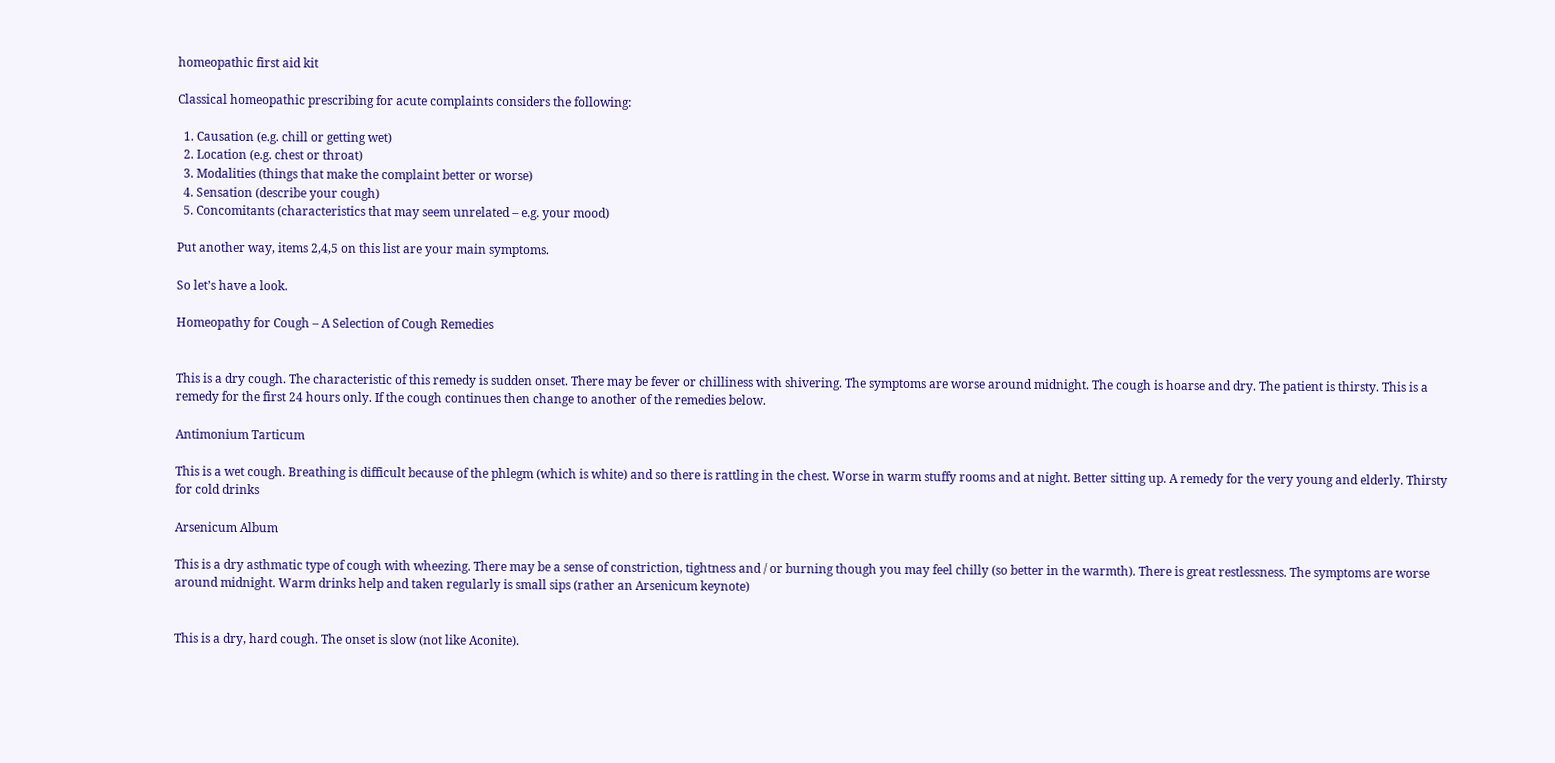homeopathic first aid kit

Classical homeopathic prescribing for acute complaints considers the following:

  1. Causation (e.g. chill or getting wet)
  2. Location (e.g. chest or throat)
  3. Modalities (things that make the complaint better or worse)
  4. Sensation (describe your cough)
  5. Concomitants (characteristics that may seem unrelated – e.g. your mood)

Put another way, items 2,4,5 on this list are your main symptoms.

So let’s have a look.

Homeopathy for Cough – A Selection of Cough Remedies


This is a dry cough. The characteristic of this remedy is sudden onset. There may be fever or chilliness with shivering. The symptoms are worse around midnight. The cough is hoarse and dry. The patient is thirsty. This is a remedy for the first 24 hours only. If the cough continues then change to another of the remedies below.

Antimonium Tarticum

This is a wet cough. Breathing is difficult because of the phlegm (which is white) and so there is rattling in the chest. Worse in warm stuffy rooms and at night. Better sitting up. A remedy for the very young and elderly. Thirsty for cold drinks

Arsenicum Album

This is a dry asthmatic type of cough with wheezing. There may be a sense of constriction, tightness and / or burning though you may feel chilly (so better in the warmth). There is great restlessness. The symptoms are worse around midnight. Warm drinks help and taken regularly is small sips (rather an Arsenicum keynote)


This is a dry, hard cough. The onset is slow (not like Aconite).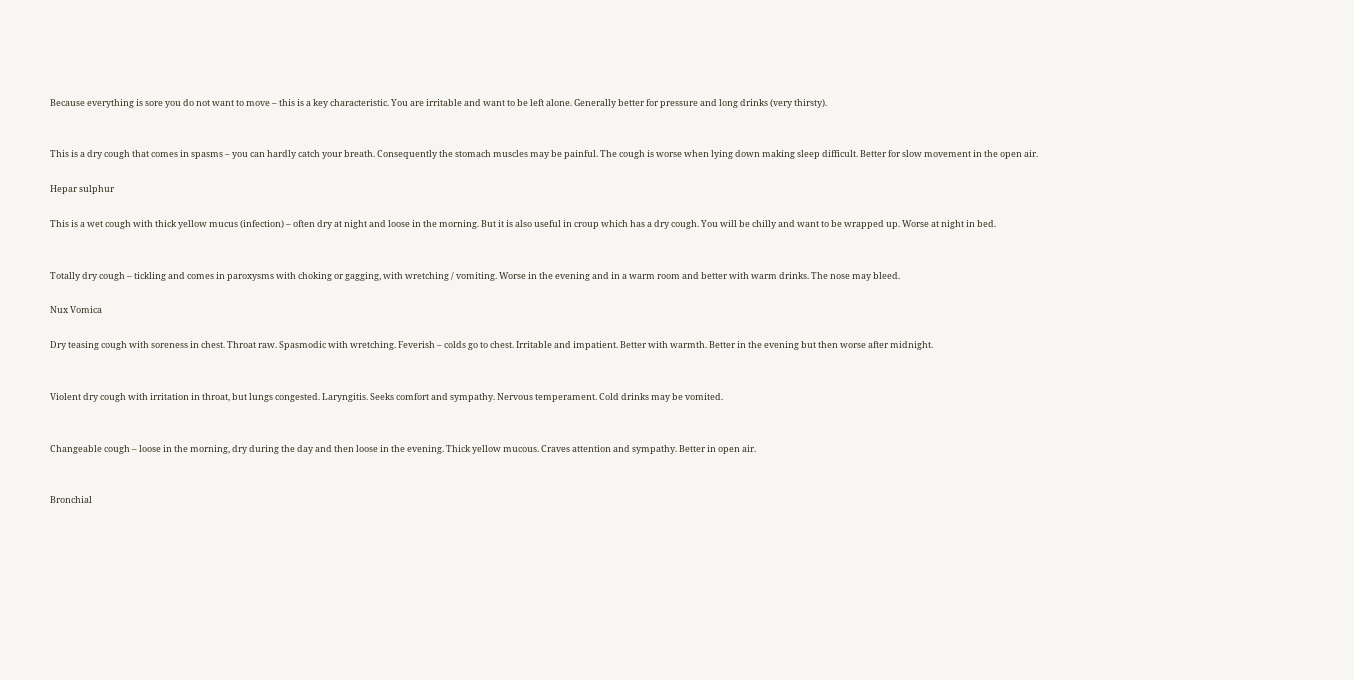Because everything is sore you do not want to move – this is a key characteristic. You are irritable and want to be left alone. Generally better for pressure and long drinks (very thirsty).


This is a dry cough that comes in spasms – you can hardly catch your breath. Consequently the stomach muscles may be painful. The cough is worse when lying down making sleep difficult. Better for slow movement in the open air.

Hepar sulphur

This is a wet cough with thick yellow mucus (infection) – often dry at night and loose in the morning. But it is also useful in croup which has a dry cough. You will be chilly and want to be wrapped up. Worse at night in bed.


Totally dry cough – tickling and comes in paroxysms with choking or gagging, with wretching / vomiting. Worse in the evening and in a warm room and better with warm drinks. The nose may bleed.

Nux Vomica

Dry teasing cough with soreness in chest. Throat raw. Spasmodic with wretching. Feverish – colds go to chest. Irritable and impatient. Better with warmth. Better in the evening but then worse after midnight.


Violent dry cough with irritation in throat, but lungs congested. Laryngitis. Seeks comfort and sympathy. Nervous temperament. Cold drinks may be vomited.


Changeable cough – loose in the morning, dry during the day and then loose in the evening. Thick yellow mucous. Craves attention and sympathy. Better in open air.


Bronchial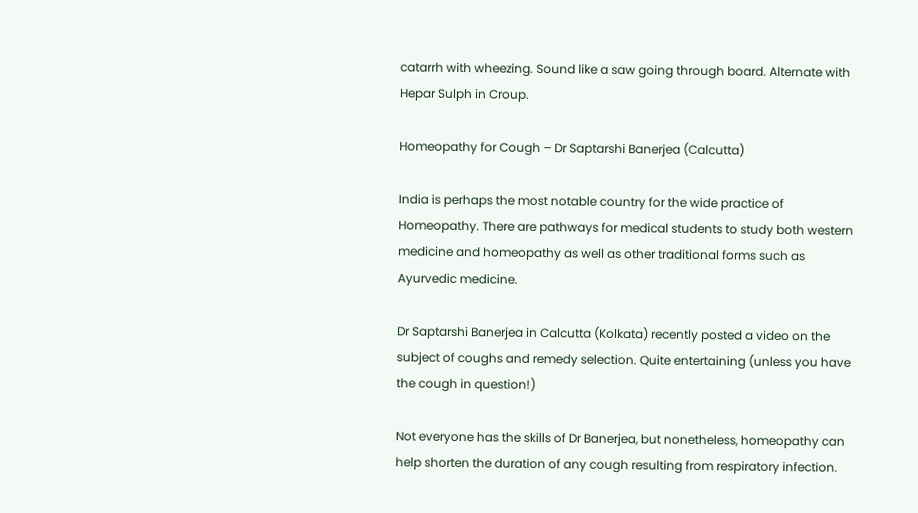catarrh with wheezing. Sound like a saw going through board. Alternate with Hepar Sulph in Croup.

Homeopathy for Cough – Dr Saptarshi Banerjea (Calcutta)

India is perhaps the most notable country for the wide practice of Homeopathy. There are pathways for medical students to study both western medicine and homeopathy as well as other traditional forms such as Ayurvedic medicine.

Dr Saptarshi Banerjea in Calcutta (Kolkata) recently posted a video on the subject of coughs and remedy selection. Quite entertaining (unless you have the cough in question!)

Not everyone has the skills of Dr Banerjea, but nonetheless, homeopathy can help shorten the duration of any cough resulting from respiratory infection.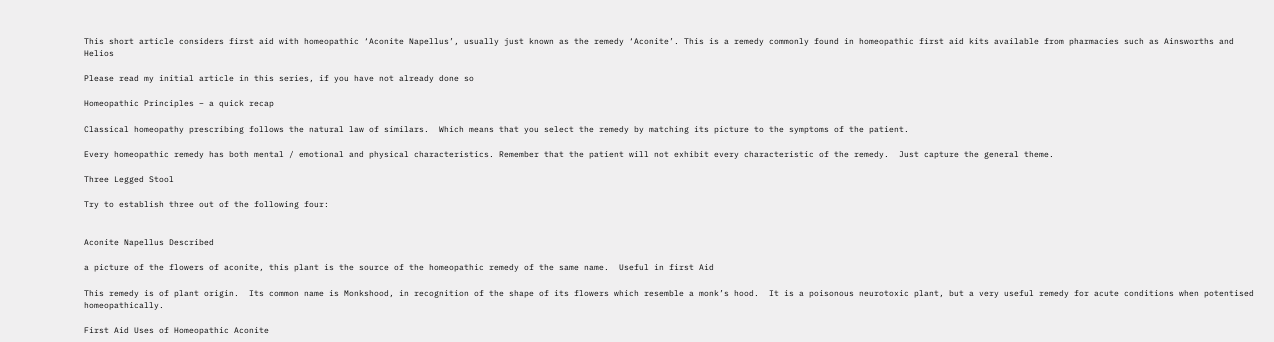This short article considers first aid with homeopathic ‘Aconite Napellus’, usually just known as the remedy ‘Aconite’. This is a remedy commonly found in homeopathic first aid kits available from pharmacies such as Ainsworths and Helios

Please read my initial article in this series, if you have not already done so

Homeopathic Principles – a quick recap

Classical homeopathy prescribing follows the natural law of similars.  Which means that you select the remedy by matching its picture to the symptoms of the patient.

Every homeopathic remedy has both mental / emotional and physical characteristics. Remember that the patient will not exhibit every characteristic of the remedy.  Just capture the general theme.

Three Legged Stool

Try to establish three out of the following four:


Aconite Napellus Described

a picture of the flowers of aconite, this plant is the source of the homeopathic remedy of the same name.  Useful in first Aid

This remedy is of plant origin.  Its common name is Monkshood, in recognition of the shape of its flowers which resemble a monk’s hood.  It is a poisonous neurotoxic plant, but a very useful remedy for acute conditions when potentised homeopathically.

First Aid Uses of Homeopathic Aconite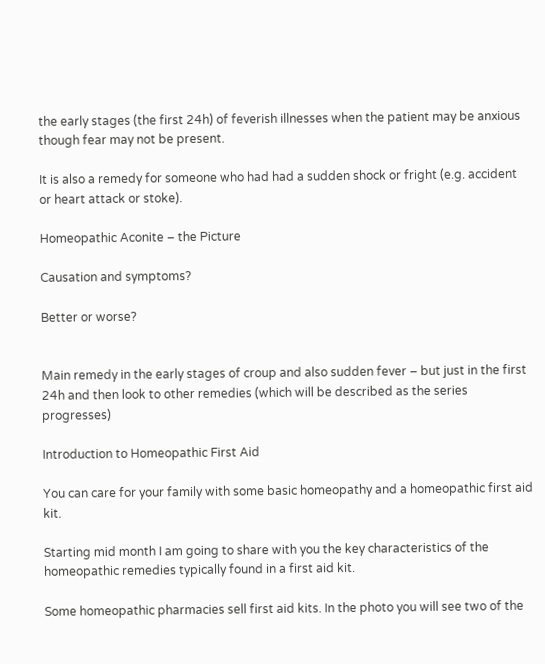the early stages (the first 24h) of feverish illnesses when the patient may be anxious though fear may not be present.

It is also a remedy for someone who had had a sudden shock or fright (e.g. accident or heart attack or stoke).

Homeopathic Aconite – the Picture

Causation and symptoms?

Better or worse?


Main remedy in the early stages of croup and also sudden fever – but just in the first 24h and then look to other remedies (which will be described as the series progresses)

Introduction to Homeopathic First Aid

You can care for your family with some basic homeopathy and a homeopathic first aid kit.

Starting mid month I am going to share with you the key characteristics of the homeopathic remedies typically found in a first aid kit.

Some homeopathic pharmacies sell first aid kits. In the photo you will see two of the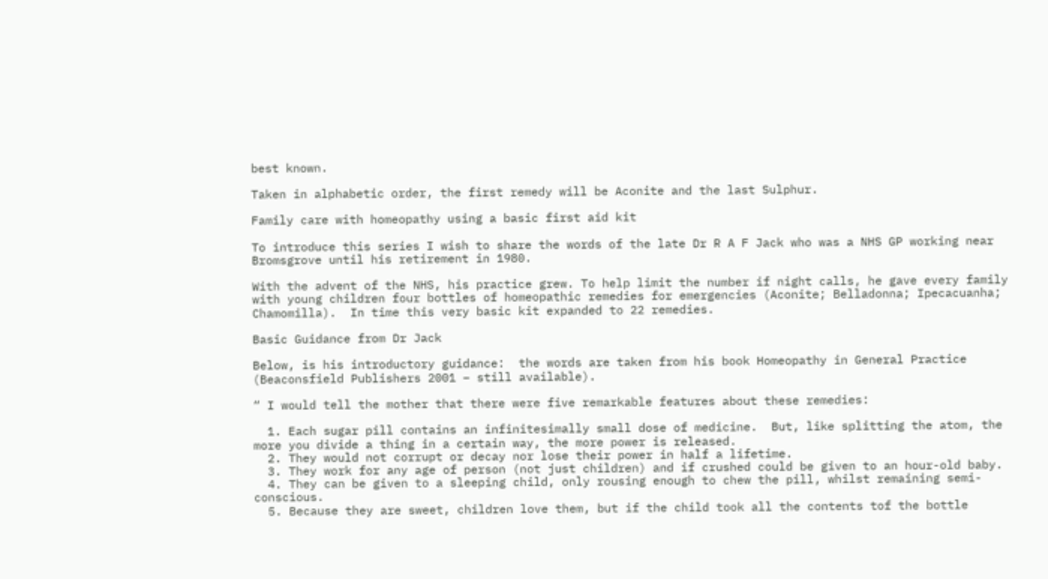best known.

Taken in alphabetic order, the first remedy will be Aconite and the last Sulphur.

Family care with homeopathy using a basic first aid kit

To introduce this series I wish to share the words of the late Dr R A F Jack who was a NHS GP working near Bromsgrove until his retirement in 1980.

With the advent of the NHS, his practice grew. To help limit the number if night calls, he gave every family with young children four bottles of homeopathic remedies for emergencies (Aconite; Belladonna; Ipecacuanha; Chamomilla).  In time this very basic kit expanded to 22 remedies.

Basic Guidance from Dr Jack

Below, is his introductory guidance:  the words are taken from his book Homeopathy in General Practice (Beaconsfield Publishers 2001 – still available).

“ I would tell the mother that there were five remarkable features about these remedies:

  1. Each sugar pill contains an infinitesimally small dose of medicine.  But, like splitting the atom, the more you divide a thing in a certain way, the more power is released.
  2. They would not corrupt or decay nor lose their power in half a lifetime.
  3. They work for any age of person (not just children) and if crushed could be given to an hour-old baby.
  4. They can be given to a sleeping child, only rousing enough to chew the pill, whilst remaining semi-conscious.
  5. Because they are sweet, children love them, but if the child took all the contents tof the bottle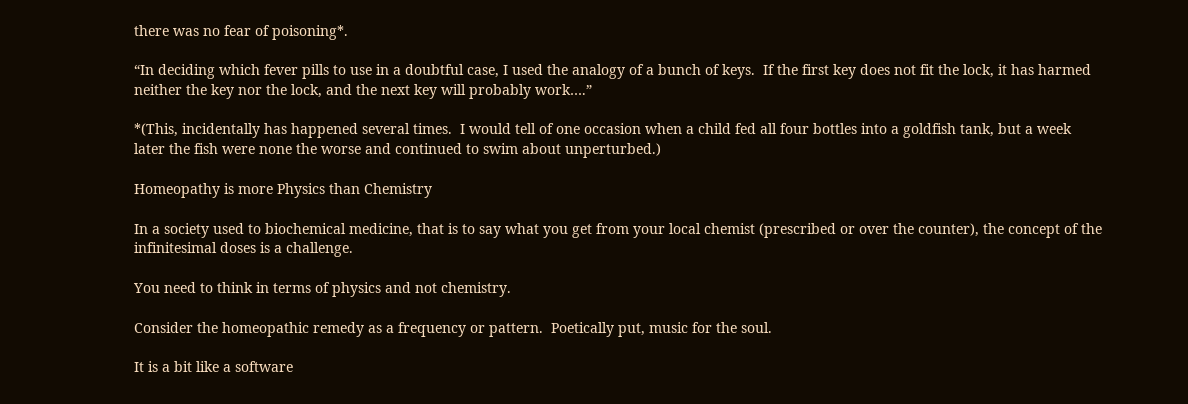there was no fear of poisoning*.

“In deciding which fever pills to use in a doubtful case, I used the analogy of a bunch of keys.  If the first key does not fit the lock, it has harmed neither the key nor the lock, and the next key will probably work….”

*(This, incidentally has happened several times.  I would tell of one occasion when a child fed all four bottles into a goldfish tank, but a week later the fish were none the worse and continued to swim about unperturbed.)

Homeopathy is more Physics than Chemistry

In a society used to biochemical medicine, that is to say what you get from your local chemist (prescribed or over the counter), the concept of the infinitesimal doses is a challenge.

You need to think in terms of physics and not chemistry.

Consider the homeopathic remedy as a frequency or pattern.  Poetically put, music for the soul.

It is a bit like a software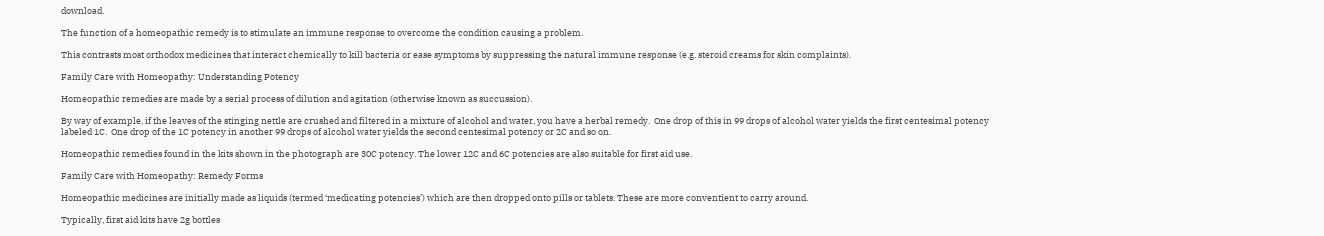download.

The function of a homeopathic remedy is to stimulate an immune response to overcome the condition causing a problem.

This contrasts most orthodox medicines that interact chemically to kill bacteria or ease symptoms by suppressing the natural immune response (e.g. steroid creams for skin complaints).

Family Care with Homeopathy: Understanding Potency

Homeopathic remedies are made by a serial process of dilution and agitation (otherwise known as succussion).

By way of example, if the leaves of the stinging nettle are crushed and filtered in a mixture of alcohol and water, you have a herbal remedy.  One drop of this in 99 drops of alcohol water yields the first centesimal potency labeled 1C.  One drop of the 1C potency in another 99 drops of alcohol water yields the second centesimal potency or 2C and so on.

Homeopathic remedies found in the kits shown in the photograph are 30C potency. The lower 12C and 6C potencies are also suitable for first aid use.

Family Care with Homeopathy: Remedy Forms

Homeopathic medicines are initially made as liquids (termed ‘medicating potencies’) which are then dropped onto pills or tablets. These are more conventient to carry around.

Typically, first aid kits have 2g bottles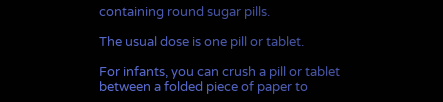containing round sugar pills.

The usual dose is one pill or tablet.

For infants, you can crush a pill or tablet between a folded piece of paper to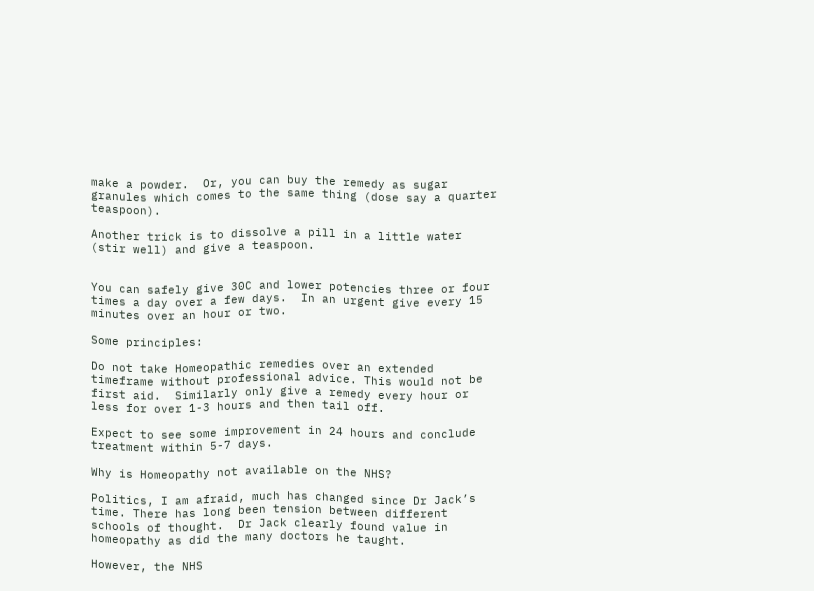make a powder.  Or, you can buy the remedy as sugar granules which comes to the same thing (dose say a quarter teaspoon).

Another trick is to dissolve a pill in a little water (stir well) and give a teaspoon.


You can safely give 30C and lower potencies three or four times a day over a few days.  In an urgent give every 15 minutes over an hour or two.

Some principles:

Do not take Homeopathic remedies over an extended timeframe without professional advice. This would not be first aid.  Similarly only give a remedy every hour or less for over 1-3 hours and then tail off.

Expect to see some improvement in 24 hours and conclude treatment within 5-7 days.

Why is Homeopathy not available on the NHS?

Politics, I am afraid, much has changed since Dr Jack’s time. There has long been tension between different schools of thought.  Dr Jack clearly found value in homeopathy as did the many doctors he taught.

However, the NHS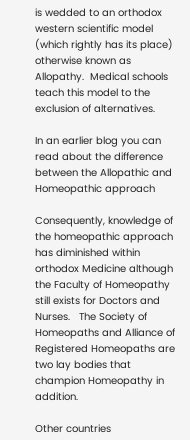is wedded to an orthodox western scientific model (which rightly has its place) otherwise known as Allopathy.  Medical schools teach this model to the exclusion of alternatives.

In an earlier blog you can read about the difference between the Allopathic and Homeopathic approach

Consequently, knowledge of the homeopathic approach has diminished within orthodox Medicine although the Faculty of Homeopathy still exists for Doctors and Nurses.   The Society of Homeopaths and Alliance of Registered Homeopaths are two lay bodies that champion Homeopathy in addition.

Other countries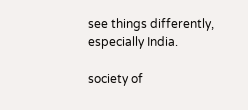see things differently, especially India.

society of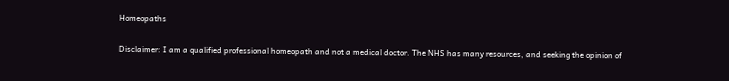Homeopaths

Disclaimer: I am a qualified professional homeopath and not a medical doctor. The NHS has many resources, and seeking the opinion of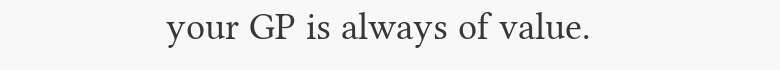your GP is always of value.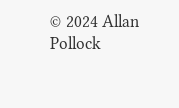© 2024 Allan Pollock